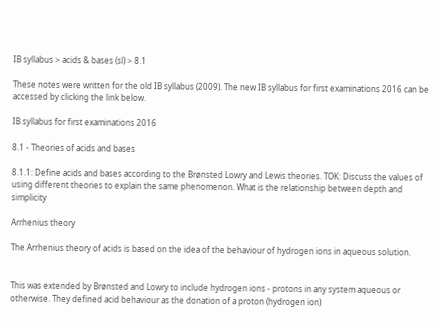IB syllabus > acids & bases (sl) > 8.1

These notes were written for the old IB syllabus (2009). The new IB syllabus for first examinations 2016 can be accessed by clicking the link below.

IB syllabus for first examinations 2016

8.1 - Theories of acids and bases

8.1.1: Define acids and bases according to the Brønsted Lowry and Lewis theories. TOK: Discuss the values of using different theories to explain the same phenomenon. What is the relationship between depth and simplicity

Arrhenius theory

The Arrhenius theory of acids is based on the idea of the behaviour of hydrogen ions in aqueous solution.


This was extended by Brønsted and Lowry to include hydrogen ions - protons in any system aqueous or otherwise. They defined acid behaviour as the donation of a proton (hydrogen ion)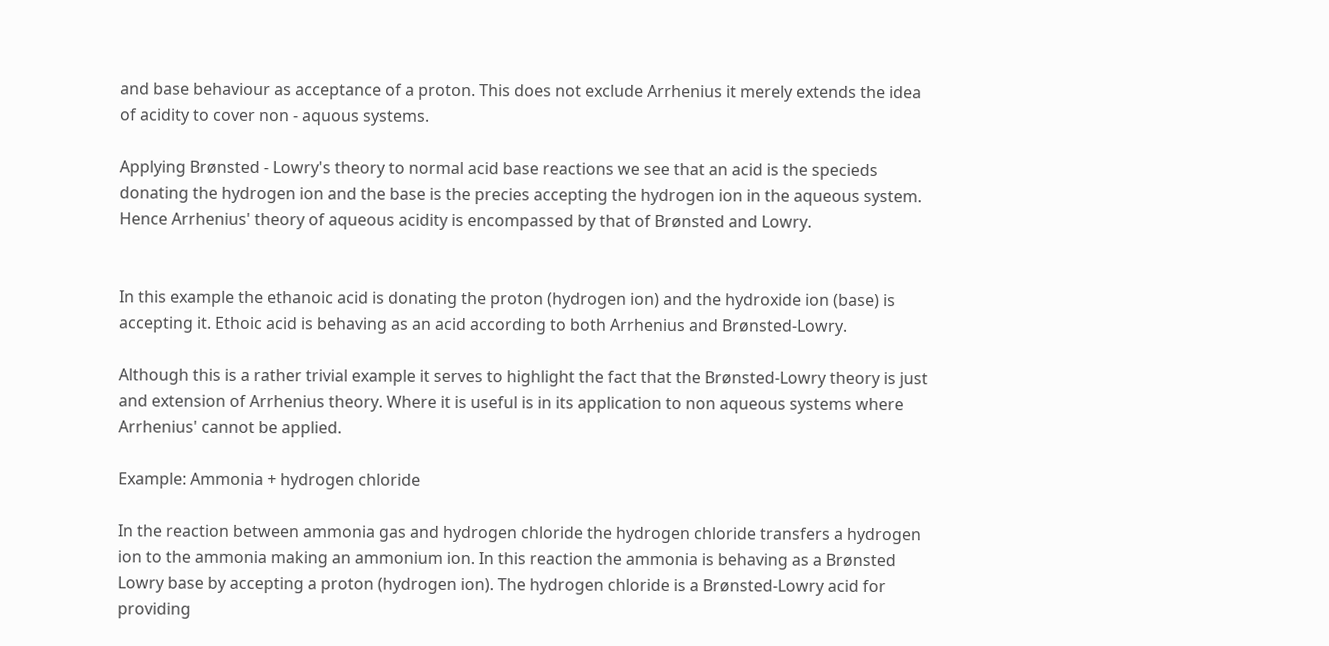and base behaviour as acceptance of a proton. This does not exclude Arrhenius it merely extends the idea of acidity to cover non - aquous systems.

Applying Brønsted - Lowry's theory to normal acid base reactions we see that an acid is the specieds donating the hydrogen ion and the base is the precies accepting the hydrogen ion in the aqueous system. Hence Arrhenius' theory of aqueous acidity is encompassed by that of Brønsted and Lowry.


In this example the ethanoic acid is donating the proton (hydrogen ion) and the hydroxide ion (base) is accepting it. Ethoic acid is behaving as an acid according to both Arrhenius and Brønsted-Lowry.

Although this is a rather trivial example it serves to highlight the fact that the Brønsted-Lowry theory is just and extension of Arrhenius theory. Where it is useful is in its application to non aqueous systems where Arrhenius' cannot be applied.

Example: Ammonia + hydrogen chloride

In the reaction between ammonia gas and hydrogen chloride the hydrogen chloride transfers a hydrogen ion to the ammonia making an ammonium ion. In this reaction the ammonia is behaving as a Brønsted Lowry base by accepting a proton (hydrogen ion). The hydrogen chloride is a Brønsted-Lowry acid for providing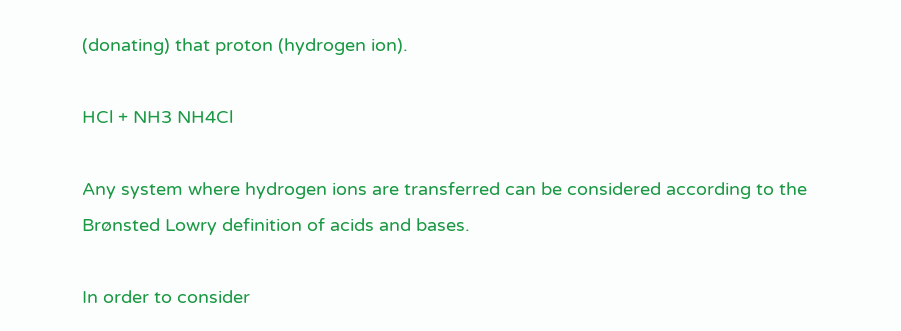(donating) that proton (hydrogen ion).

HCl + NH3 NH4Cl

Any system where hydrogen ions are transferred can be considered according to the Brønsted Lowry definition of acids and bases.

In order to consider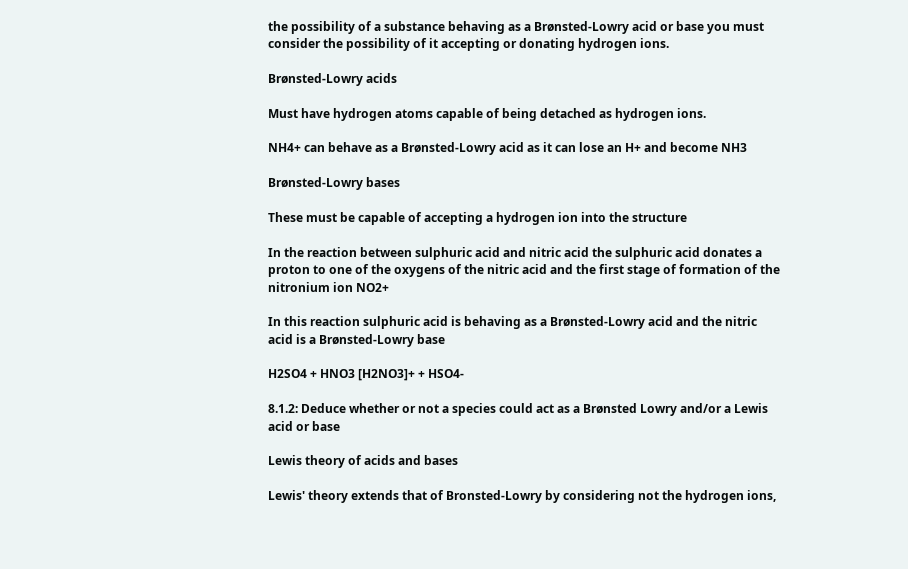the possibility of a substance behaving as a Brønsted-Lowry acid or base you must consider the possibility of it accepting or donating hydrogen ions.

Brønsted-Lowry acids

Must have hydrogen atoms capable of being detached as hydrogen ions.

NH4+ can behave as a Brønsted-Lowry acid as it can lose an H+ and become NH3

Brønsted-Lowry bases

These must be capable of accepting a hydrogen ion into the structure

In the reaction between sulphuric acid and nitric acid the sulphuric acid donates a proton to one of the oxygens of the nitric acid and the first stage of formation of the nitronium ion NO2+

In this reaction sulphuric acid is behaving as a Brønsted-Lowry acid and the nitric acid is a Brønsted-Lowry base

H2SO4 + HNO3 [H2NO3]+ + HSO4-

8.1.2: Deduce whether or not a species could act as a Brønsted Lowry and/or a Lewis acid or base

Lewis theory of acids and bases

Lewis' theory extends that of Bronsted-Lowry by considering not the hydrogen ions,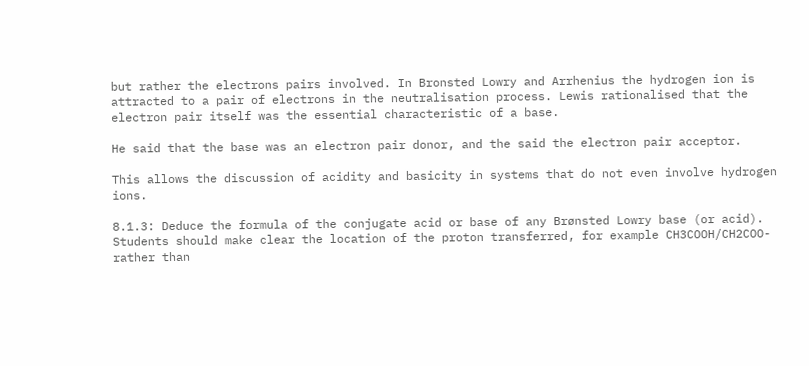but rather the electrons pairs involved. In Bronsted Lowry and Arrhenius the hydrogen ion is attracted to a pair of electrons in the neutralisation process. Lewis rationalised that the electron pair itself was the essential characteristic of a base.

He said that the base was an electron pair donor, and the said the electron pair acceptor.

This allows the discussion of acidity and basicity in systems that do not even involve hydrogen ions.

8.1.3: Deduce the formula of the conjugate acid or base of any Brønsted Lowry base (or acid). Students should make clear the location of the proton transferred, for example CH3COOH/CH2COO- rather than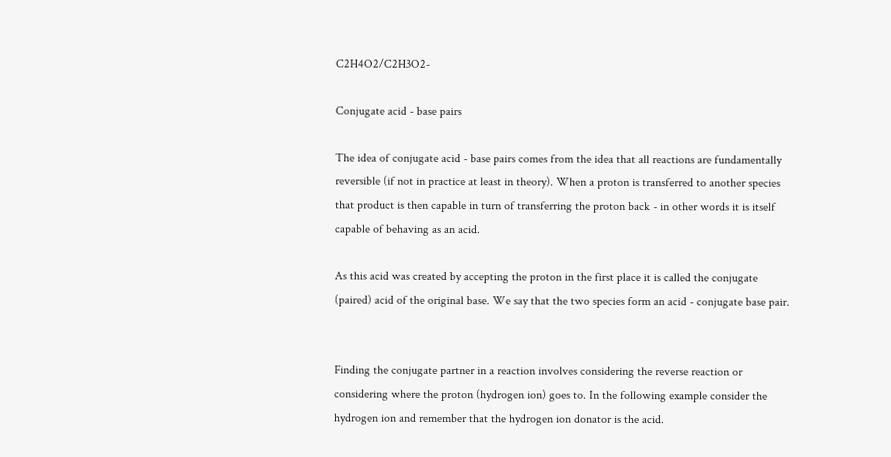C2H4O2/C2H3O2-

Conjugate acid - base pairs

The idea of conjugate acid - base pairs comes from the idea that all reactions are fundamentally reversible (if not in practice at least in theory). When a proton is transferred to another species that product is then capable in turn of transferring the proton back - in other words it is itself capable of behaving as an acid.

As this acid was created by accepting the proton in the first place it is called the conjugate (paired) acid of the original base. We say that the two species form an acid - conjugate base pair.


Finding the conjugate partner in a reaction involves considering the reverse reaction or considering where the proton (hydrogen ion) goes to. In the following example consider the hydrogen ion and remember that the hydrogen ion donator is the acid.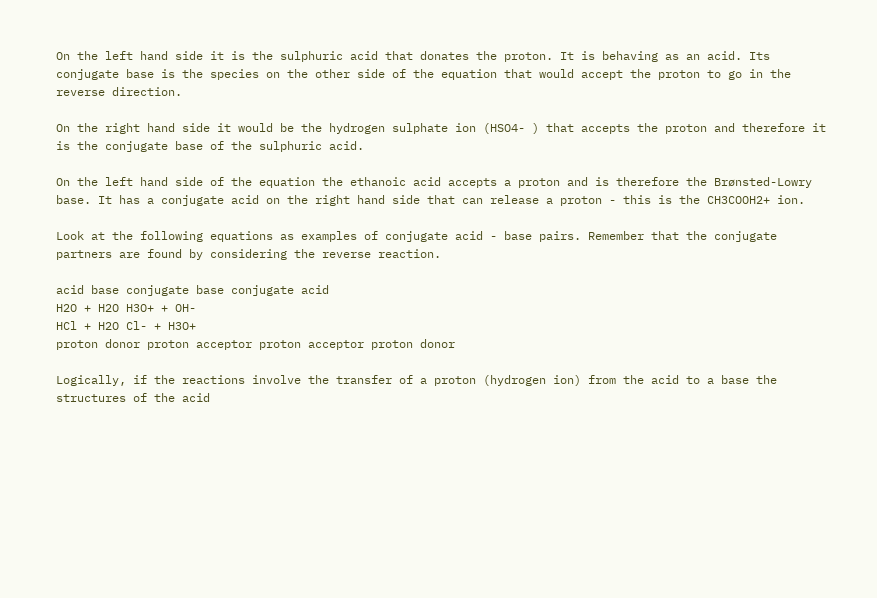On the left hand side it is the sulphuric acid that donates the proton. It is behaving as an acid. Its conjugate base is the species on the other side of the equation that would accept the proton to go in the reverse direction.

On the right hand side it would be the hydrogen sulphate ion (HSO4- ) that accepts the proton and therefore it is the conjugate base of the sulphuric acid.

On the left hand side of the equation the ethanoic acid accepts a proton and is therefore the Brønsted-Lowry base. It has a conjugate acid on the right hand side that can release a proton - this is the CH3COOH2+ ion.

Look at the following equations as examples of conjugate acid - base pairs. Remember that the conjugate partners are found by considering the reverse reaction.

acid base conjugate base conjugate acid
H2O + H2O H3O+ + OH-
HCl + H2O Cl- + H3O+
proton donor proton acceptor proton acceptor proton donor

Logically, if the reactions involve the transfer of a proton (hydrogen ion) from the acid to a base the structures of the acid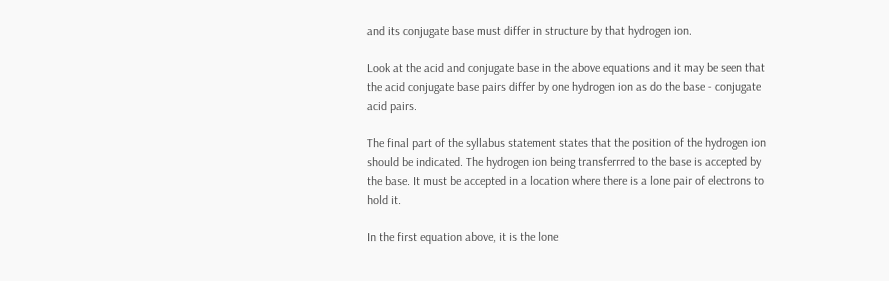and its conjugate base must differ in structure by that hydrogen ion.

Look at the acid and conjugate base in the above equations and it may be seen that the acid conjugate base pairs differ by one hydrogen ion as do the base - conjugate acid pairs.

The final part of the syllabus statement states that the position of the hydrogen ion should be indicated. The hydrogen ion being transferrred to the base is accepted by the base. It must be accepted in a location where there is a lone pair of electrons to hold it.

In the first equation above, it is the lone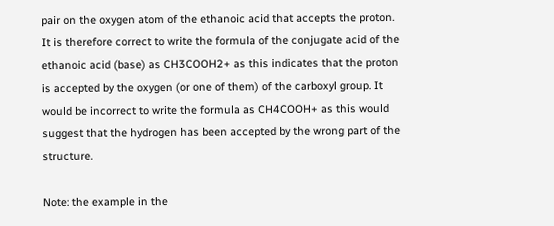pair on the oxygen atom of the ethanoic acid that accepts the proton. It is therefore correct to write the formula of the conjugate acid of the ethanoic acid (base) as CH3COOH2+ as this indicates that the proton is accepted by the oxygen (or one of them) of the carboxyl group. It would be incorrect to write the formula as CH4COOH+ as this would suggest that the hydrogen has been accepted by the wrong part of the structure.

Note: the example in the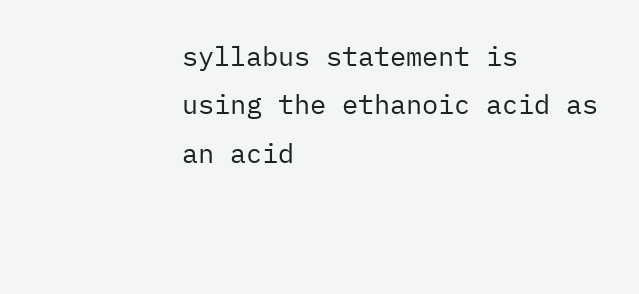syllabus statement is using the ethanoic acid as an acid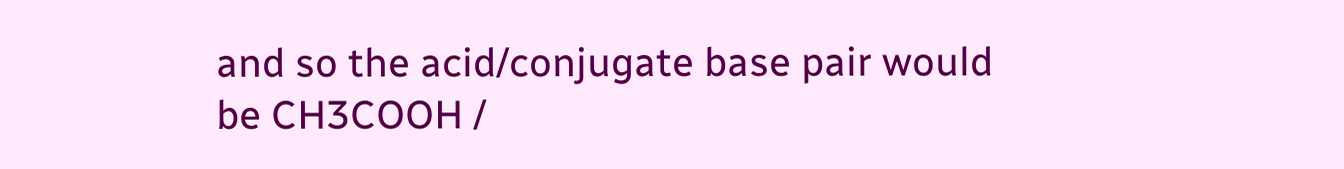and so the acid/conjugate base pair would be CH3COOH /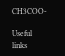CH3COO-

Useful links